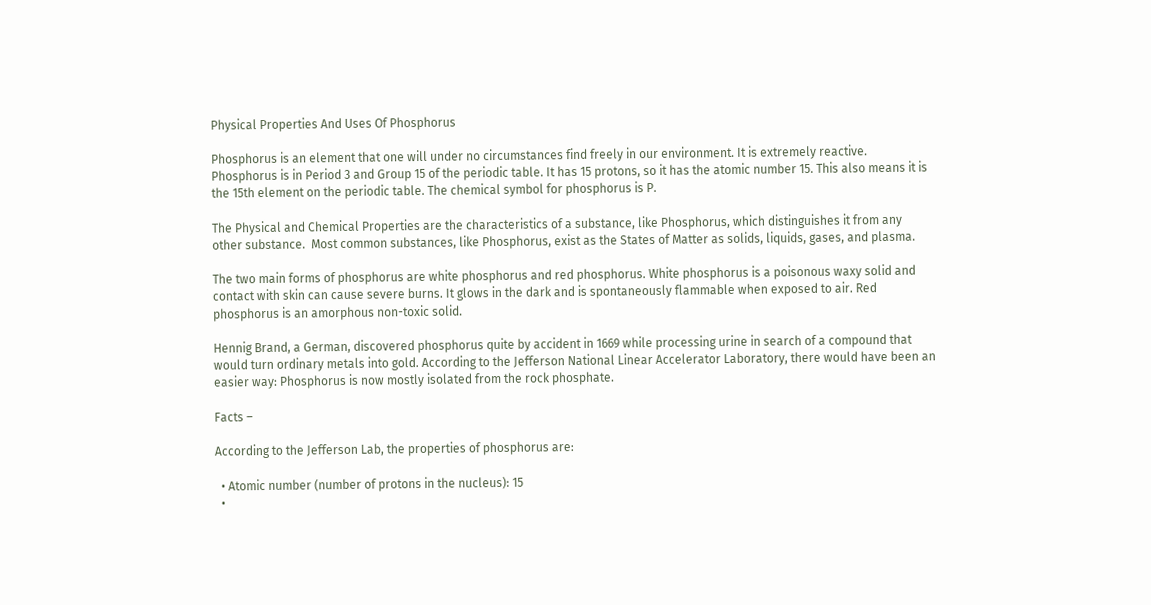Physical Properties And Uses Of Phosphorus

Phosphorus is an element that one will under no circumstances find freely in our environment. It is extremely reactive. Phosphorus is in Period 3 and Group 15 of the periodic table. It has 15 protons, so it has the atomic number 15. This also means it is the 15th element on the periodic table. The chemical symbol for phosphorus is P.

The Physical and Chemical Properties are the characteristics of a substance, like Phosphorus, which distinguishes it from any other substance.  Most common substances, like Phosphorus, exist as the States of Matter as solids, liquids, gases, and plasma.

The two main forms of phosphorus are white phosphorus and red phosphorus. White phosphorus is a poisonous waxy solid and contact with skin can cause severe burns. It glows in the dark and is spontaneously flammable when exposed to air. Red phosphorus is an amorphous non-toxic solid.

Hennig Brand, a German, discovered phosphorus quite by accident in 1669 while processing urine in search of a compound that would turn ordinary metals into gold. According to the Jefferson National Linear Accelerator Laboratory, there would have been an easier way: Phosphorus is now mostly isolated from the rock phosphate.

Facts –

According to the Jefferson Lab, the properties of phosphorus are:

  • Atomic number (number of protons in the nucleus): 15
  •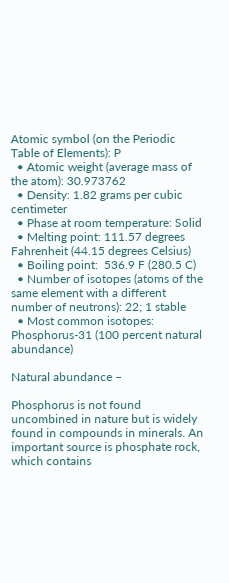Atomic symbol (on the Periodic Table of Elements): P
  • Atomic weight (average mass of the atom): 30.973762
  • Density: 1.82 grams per cubic centimeter
  • Phase at room temperature: Solid
  • Melting point: 111.57 degrees Fahrenheit (44.15 degrees Celsius)
  • Boiling point:  536.9 F (280.5 C)
  • Number of isotopes (atoms of the same element with a different number of neutrons): 22; 1 stable
  • Most common isotopes: Phosphorus-31 (100 percent natural abundance)

Natural abundance –

Phosphorus is not found uncombined in nature but is widely found in compounds in minerals. An important source is phosphate rock, which contains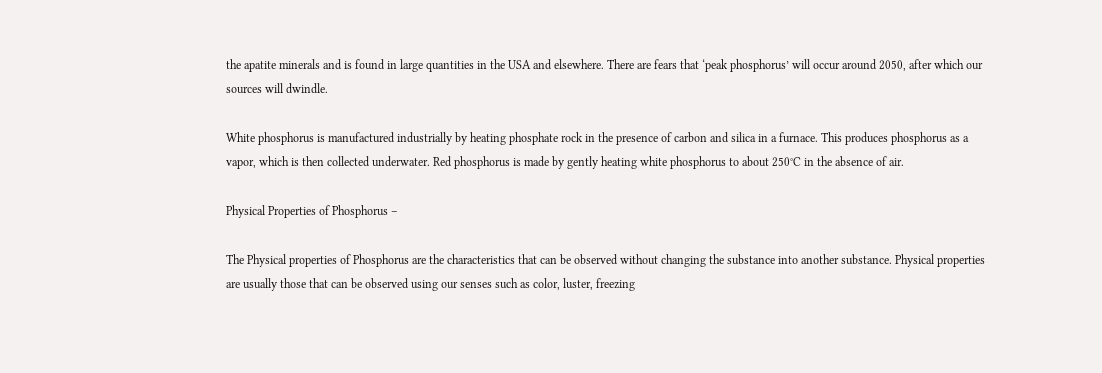the apatite minerals and is found in large quantities in the USA and elsewhere. There are fears that ‘peak phosphorus’ will occur around 2050, after which our sources will dwindle.

White phosphorus is manufactured industrially by heating phosphate rock in the presence of carbon and silica in a furnace. This produces phosphorus as a vapor, which is then collected underwater. Red phosphorus is made by gently heating white phosphorus to about 250°C in the absence of air.

Physical Properties of Phosphorus –

The Physical properties of Phosphorus are the characteristics that can be observed without changing the substance into another substance. Physical properties are usually those that can be observed using our senses such as color, luster, freezing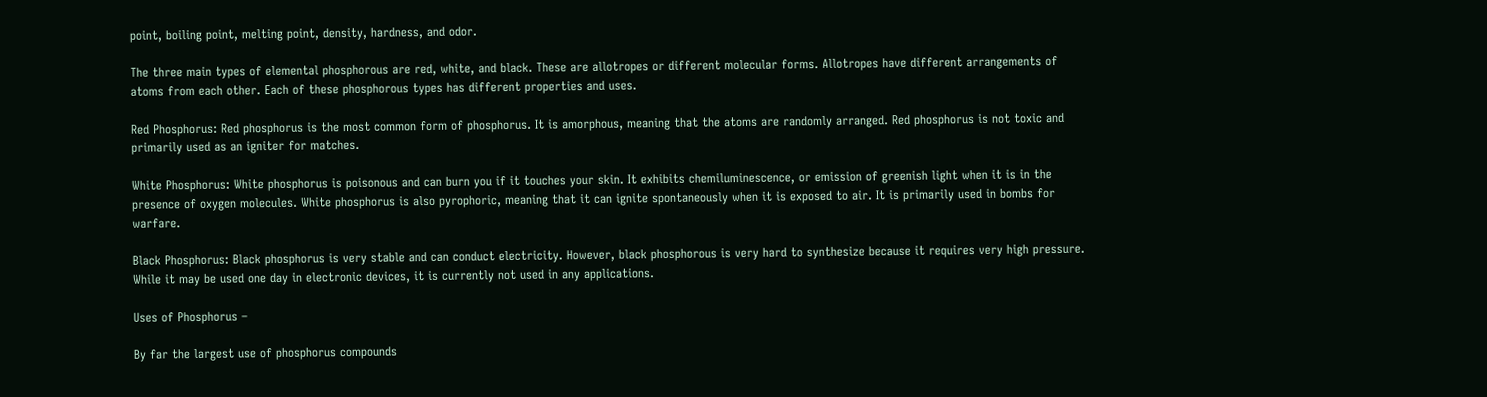point, boiling point, melting point, density, hardness, and odor.

The three main types of elemental phosphorous are red, white, and black. These are allotropes or different molecular forms. Allotropes have different arrangements of atoms from each other. Each of these phosphorous types has different properties and uses.

Red Phosphorus: Red phosphorus is the most common form of phosphorus. It is amorphous, meaning that the atoms are randomly arranged. Red phosphorus is not toxic and primarily used as an igniter for matches.

White Phosphorus: White phosphorus is poisonous and can burn you if it touches your skin. It exhibits chemiluminescence, or emission of greenish light when it is in the presence of oxygen molecules. White phosphorus is also pyrophoric, meaning that it can ignite spontaneously when it is exposed to air. It is primarily used in bombs for warfare.

Black Phosphorus: Black phosphorus is very stable and can conduct electricity. However, black phosphorous is very hard to synthesize because it requires very high pressure. While it may be used one day in electronic devices, it is currently not used in any applications.

Uses of Phosphorus –

By far the largest use of phosphorus compounds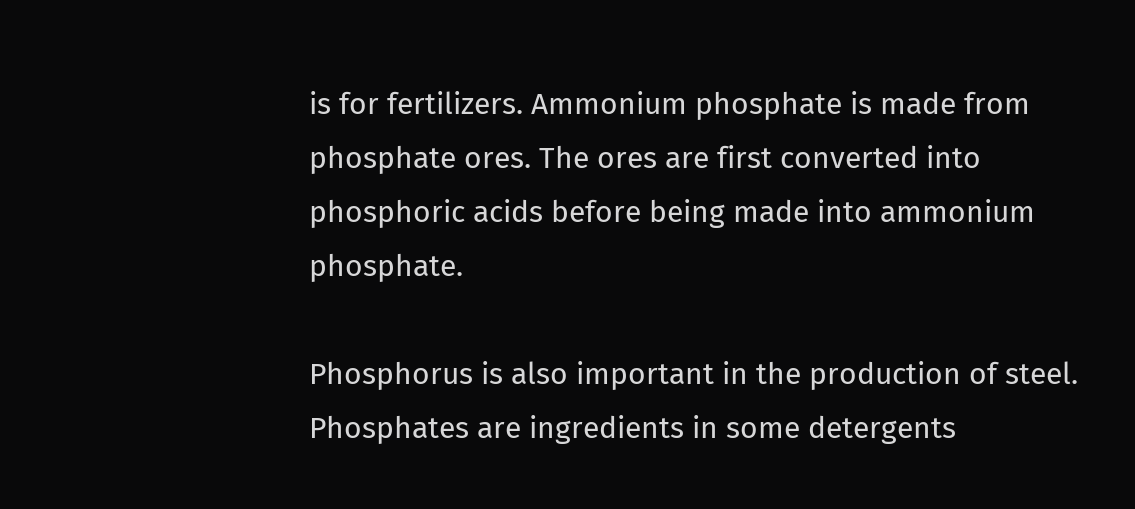is for fertilizers. Ammonium phosphate is made from phosphate ores. The ores are first converted into phosphoric acids before being made into ammonium phosphate.

Phosphorus is also important in the production of steel. Phosphates are ingredients in some detergents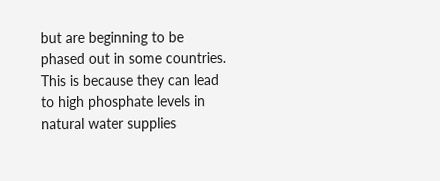but are beginning to be phased out in some countries. This is because they can lead to high phosphate levels in natural water supplies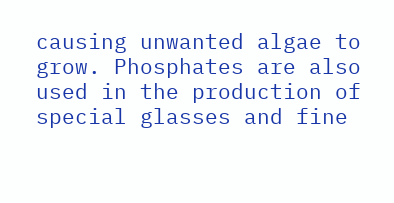causing unwanted algae to grow. Phosphates are also used in the production of special glasses and fine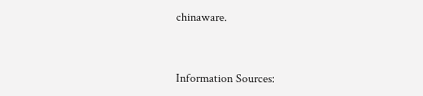chinaware.


Information Sources: